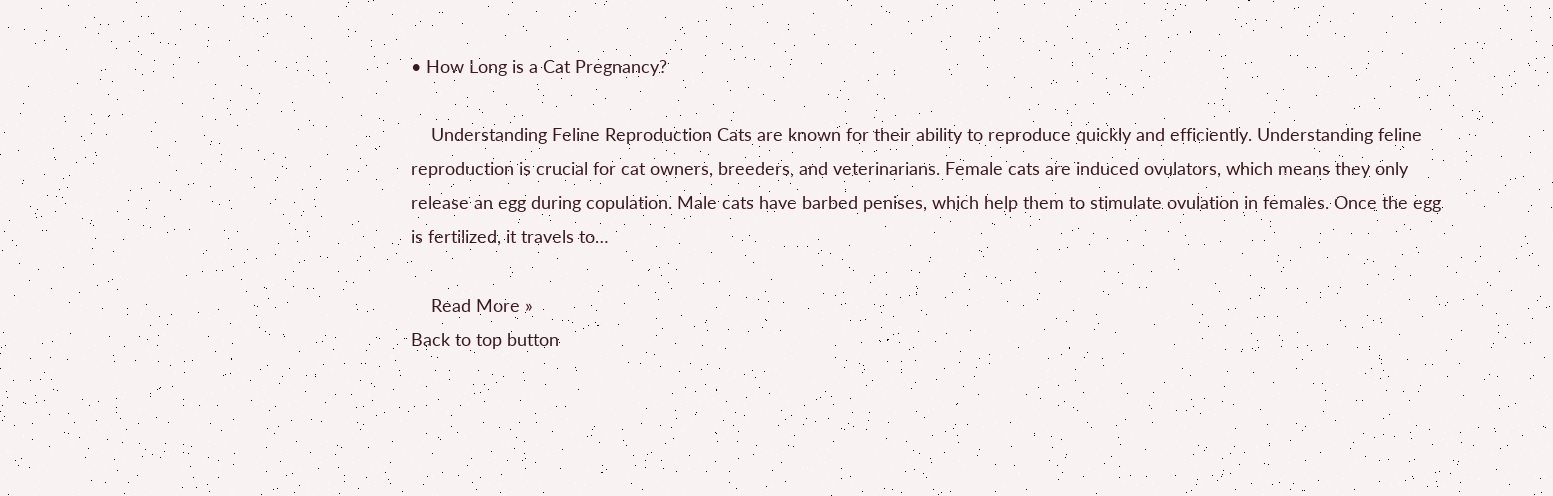• How Long is a Cat Pregnancy?

    Understanding Feline Reproduction Cats are known for their ability to reproduce quickly and efficiently. Understanding feline reproduction is crucial for cat owners, breeders, and veterinarians. Female cats are induced ovulators, which means they only release an egg during copulation. Male cats have barbed penises, which help them to stimulate ovulation in females. Once the egg is fertilized, it travels to…

    Read More »
Back to top button